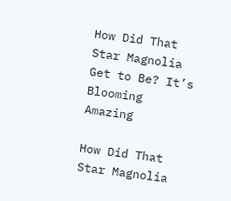How Did That Star Magnolia Get to Be? It’s Blooming Amazing

How Did That Star Magnolia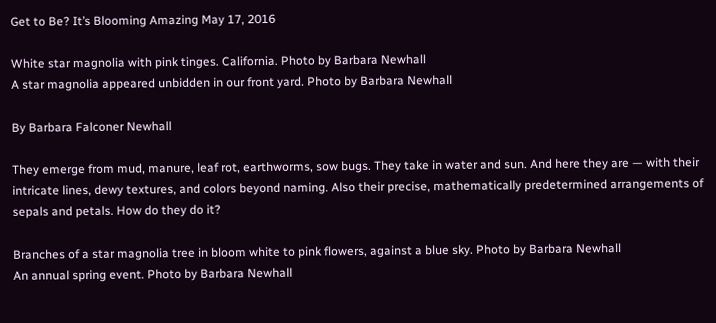Get to Be? It’s Blooming Amazing May 17, 2016

White star magnolia with pink tinges. California. Photo by Barbara Newhall
A star magnolia appeared unbidden in our front yard. Photo by Barbara Newhall

By Barbara Falconer Newhall

They emerge from mud, manure, leaf rot, earthworms, sow bugs. They take in water and sun. And here they are — with their intricate lines, dewy textures, and colors beyond naming. Also their precise, mathematically predetermined arrangements of sepals and petals. How do they do it?

Branches of a star magnolia tree in bloom white to pink flowers, against a blue sky. Photo by Barbara Newhall
An annual spring event. Photo by Barbara Newhall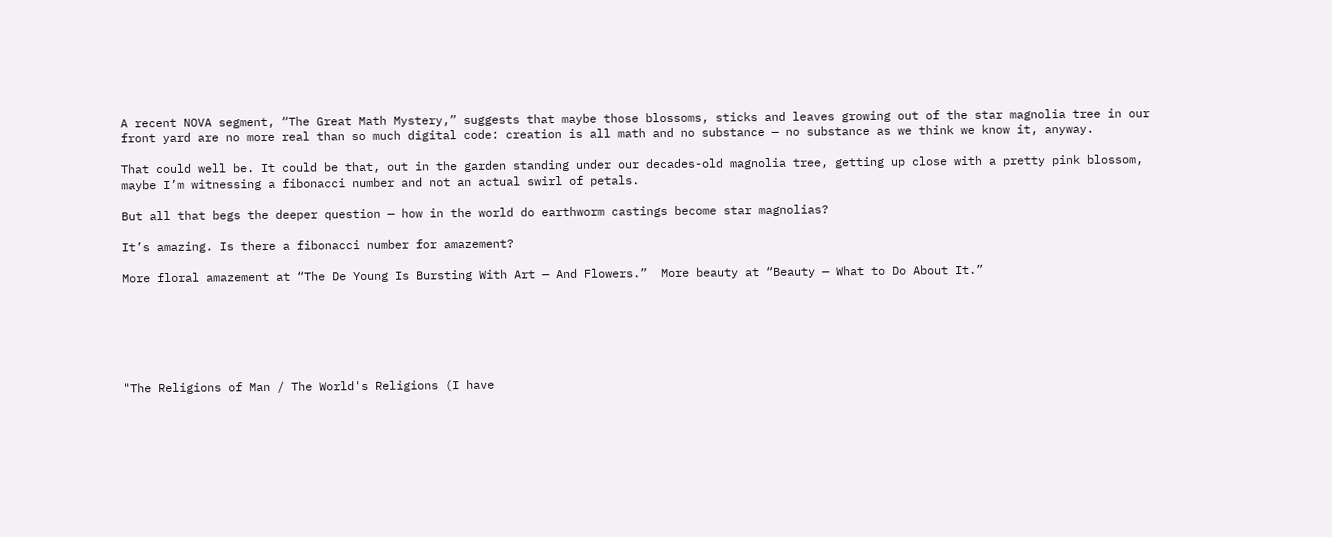A recent NOVA segment, “The Great Math Mystery,” suggests that maybe those blossoms, sticks and leaves growing out of the star magnolia tree in our front yard are no more real than so much digital code: creation is all math and no substance — no substance as we think we know it, anyway.

That could well be. It could be that, out in the garden standing under our decades-old magnolia tree, getting up close with a pretty pink blossom, maybe I’m witnessing a fibonacci number and not an actual swirl of petals.

But all that begs the deeper question — how in the world do earthworm castings become star magnolias?

It’s amazing. Is there a fibonacci number for amazement?

More floral amazement at “The De Young Is Bursting With Art — And Flowers.”  More beauty at “Beauty — What to Do About It.”






"The Religions of Man / The World's Religions (I have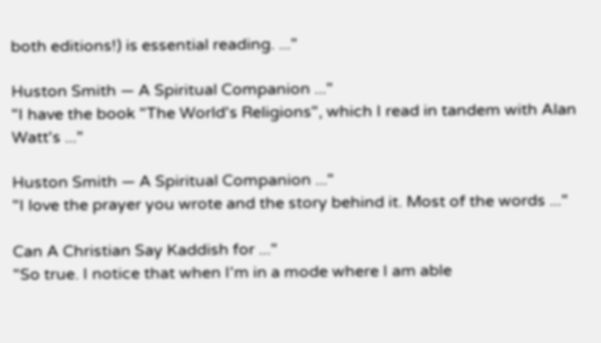both editions!) is essential reading. ..."

Huston Smith — A Spiritual Companion ..."
"I have the book "The World's Religions", which I read in tandem with Alan Watt's ..."

Huston Smith — A Spiritual Companion ..."
"I love the prayer you wrote and the story behind it. Most of the words ..."

Can A Christian Say Kaddish for ..."
"So true. I notice that when I'm in a mode where I am able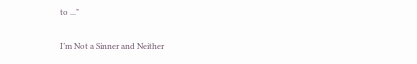to ..."

I’m Not a Sinner and Neither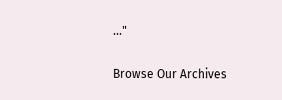..."

Browse Our Archives